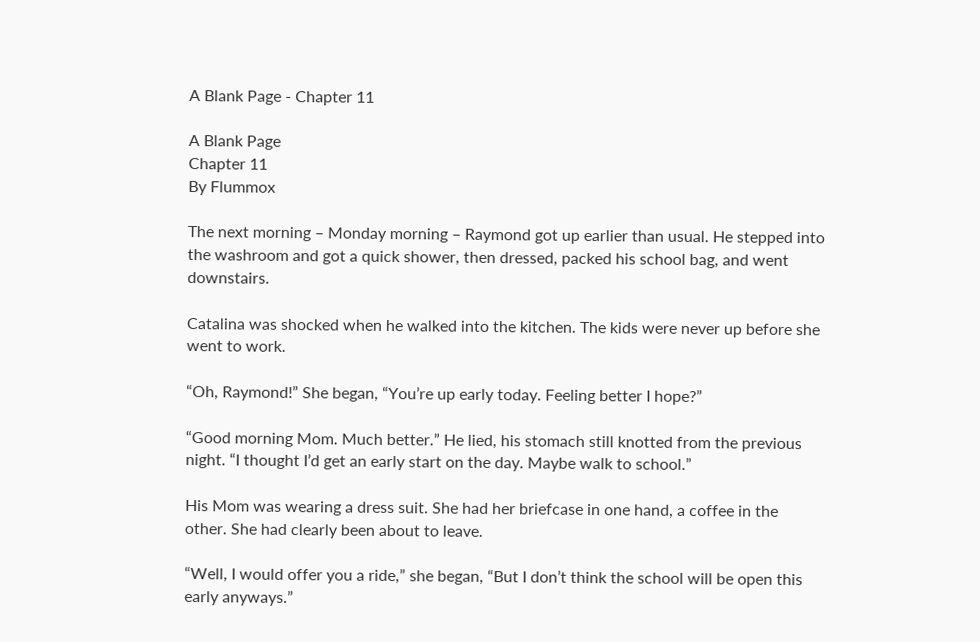A Blank Page - Chapter 11

A Blank Page
Chapter 11
By Flummox

The next morning – Monday morning – Raymond got up earlier than usual. He stepped into the washroom and got a quick shower, then dressed, packed his school bag, and went downstairs.

Catalina was shocked when he walked into the kitchen. The kids were never up before she went to work.

“Oh, Raymond!” She began, “You’re up early today. Feeling better I hope?”

“Good morning Mom. Much better.” He lied, his stomach still knotted from the previous night. “I thought I’d get an early start on the day. Maybe walk to school.”

His Mom was wearing a dress suit. She had her briefcase in one hand, a coffee in the other. She had clearly been about to leave.

“Well, I would offer you a ride,” she began, “But I don’t think the school will be open this early anyways.”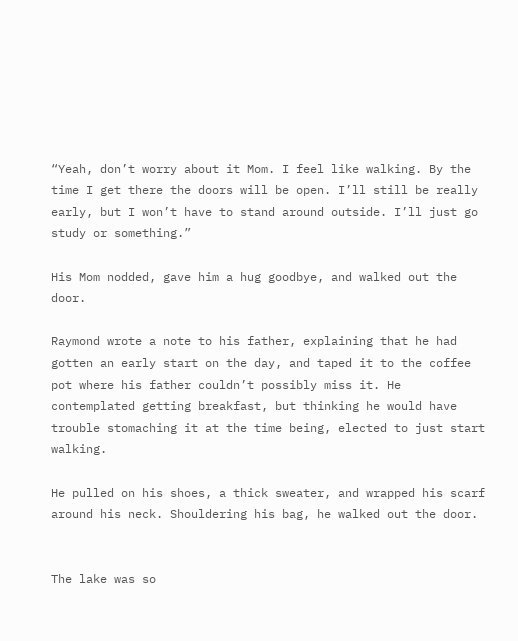“Yeah, don’t worry about it Mom. I feel like walking. By the time I get there the doors will be open. I’ll still be really early, but I won’t have to stand around outside. I’ll just go study or something.”

His Mom nodded, gave him a hug goodbye, and walked out the door.

Raymond wrote a note to his father, explaining that he had gotten an early start on the day, and taped it to the coffee pot where his father couldn’t possibly miss it. He contemplated getting breakfast, but thinking he would have trouble stomaching it at the time being, elected to just start walking.

He pulled on his shoes, a thick sweater, and wrapped his scarf around his neck. Shouldering his bag, he walked out the door.


The lake was so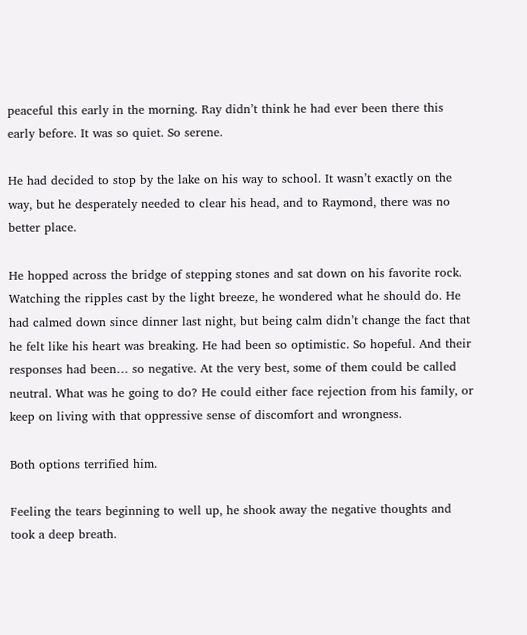peaceful this early in the morning. Ray didn’t think he had ever been there this early before. It was so quiet. So serene.

He had decided to stop by the lake on his way to school. It wasn’t exactly on the way, but he desperately needed to clear his head, and to Raymond, there was no better place.

He hopped across the bridge of stepping stones and sat down on his favorite rock. Watching the ripples cast by the light breeze, he wondered what he should do. He had calmed down since dinner last night, but being calm didn’t change the fact that he felt like his heart was breaking. He had been so optimistic. So hopeful. And their responses had been… so negative. At the very best, some of them could be called neutral. What was he going to do? He could either face rejection from his family, or keep on living with that oppressive sense of discomfort and wrongness.

Both options terrified him.

Feeling the tears beginning to well up, he shook away the negative thoughts and took a deep breath.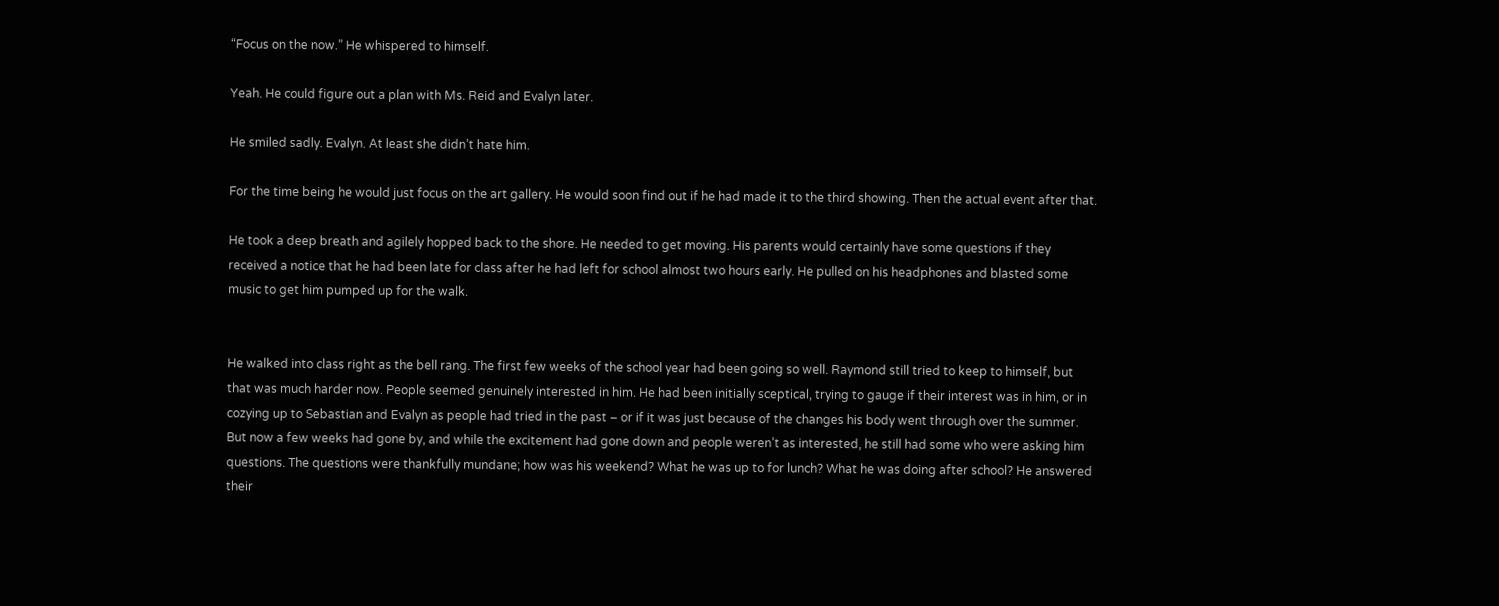“Focus on the now.” He whispered to himself.

Yeah. He could figure out a plan with Ms. Reid and Evalyn later.

He smiled sadly. Evalyn. At least she didn’t hate him.

For the time being he would just focus on the art gallery. He would soon find out if he had made it to the third showing. Then the actual event after that.

He took a deep breath and agilely hopped back to the shore. He needed to get moving. His parents would certainly have some questions if they received a notice that he had been late for class after he had left for school almost two hours early. He pulled on his headphones and blasted some music to get him pumped up for the walk.


He walked into class right as the bell rang. The first few weeks of the school year had been going so well. Raymond still tried to keep to himself, but that was much harder now. People seemed genuinely interested in him. He had been initially sceptical, trying to gauge if their interest was in him, or in cozying up to Sebastian and Evalyn as people had tried in the past – or if it was just because of the changes his body went through over the summer. But now a few weeks had gone by, and while the excitement had gone down and people weren’t as interested, he still had some who were asking him questions. The questions were thankfully mundane; how was his weekend? What he was up to for lunch? What he was doing after school? He answered their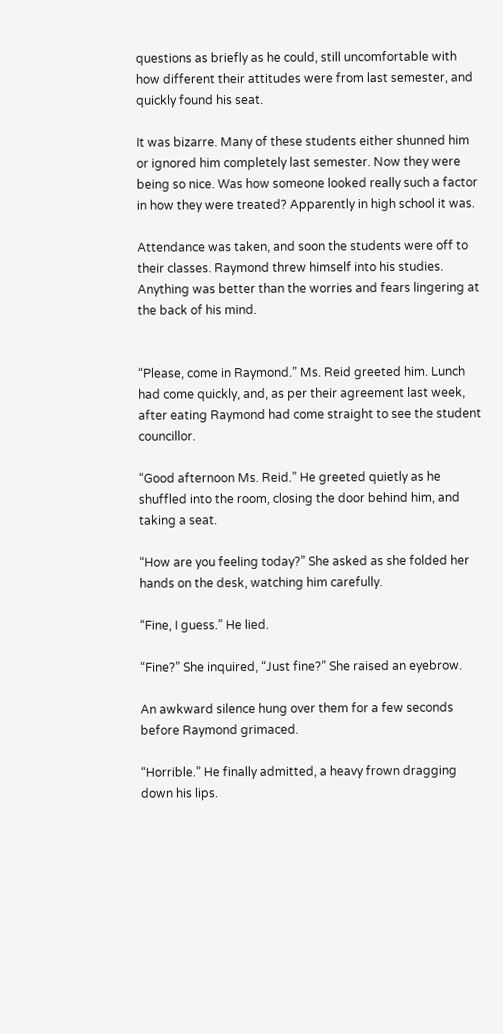questions as briefly as he could, still uncomfortable with how different their attitudes were from last semester, and quickly found his seat.

It was bizarre. Many of these students either shunned him or ignored him completely last semester. Now they were being so nice. Was how someone looked really such a factor in how they were treated? Apparently in high school it was.

Attendance was taken, and soon the students were off to their classes. Raymond threw himself into his studies. Anything was better than the worries and fears lingering at the back of his mind.


“Please, come in Raymond.” Ms. Reid greeted him. Lunch had come quickly, and, as per their agreement last week, after eating Raymond had come straight to see the student councillor.

“Good afternoon Ms. Reid.” He greeted quietly as he shuffled into the room, closing the door behind him, and taking a seat.

“How are you feeling today?” She asked as she folded her hands on the desk, watching him carefully.

“Fine, I guess.” He lied.

“Fine?” She inquired, “Just fine?” She raised an eyebrow.

An awkward silence hung over them for a few seconds before Raymond grimaced.

“Horrible.” He finally admitted, a heavy frown dragging down his lips.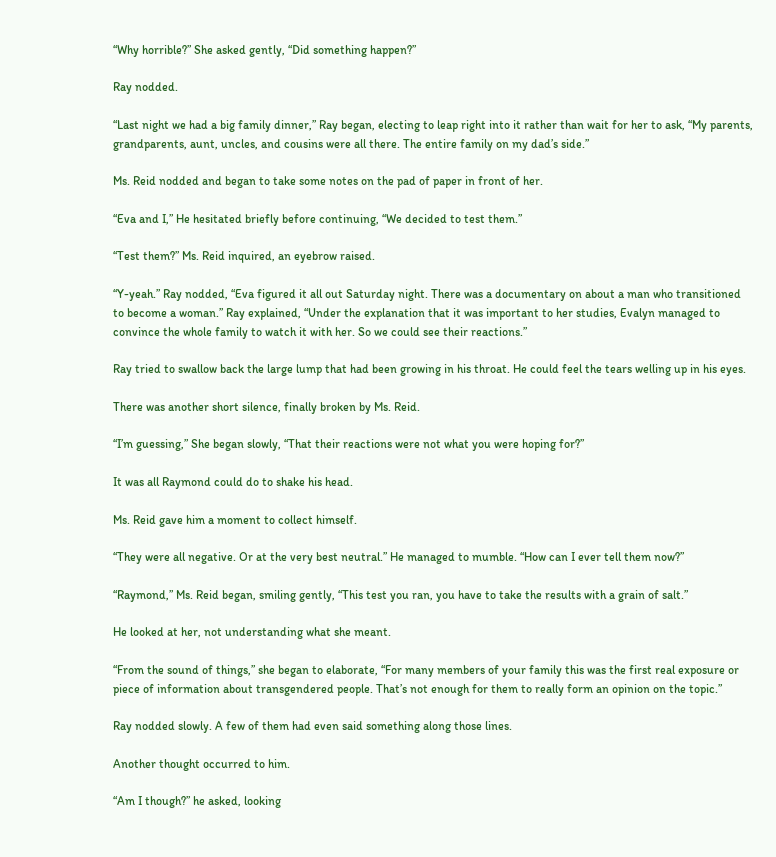“Why horrible?” She asked gently, “Did something happen?”

Ray nodded.

“Last night we had a big family dinner,” Ray began, electing to leap right into it rather than wait for her to ask, “My parents, grandparents, aunt, uncles, and cousins were all there. The entire family on my dad’s side.”

Ms. Reid nodded and began to take some notes on the pad of paper in front of her.

“Eva and I,” He hesitated briefly before continuing, “We decided to test them.”

“Test them?” Ms. Reid inquired, an eyebrow raised.

“Y-yeah.” Ray nodded, “Eva figured it all out Saturday night. There was a documentary on about a man who transitioned to become a woman.” Ray explained, “Under the explanation that it was important to her studies, Evalyn managed to convince the whole family to watch it with her. So we could see their reactions.”

Ray tried to swallow back the large lump that had been growing in his throat. He could feel the tears welling up in his eyes.

There was another short silence, finally broken by Ms. Reid.

“I’m guessing,” She began slowly, “That their reactions were not what you were hoping for?”

It was all Raymond could do to shake his head.

Ms. Reid gave him a moment to collect himself.

“They were all negative. Or at the very best neutral.” He managed to mumble. “How can I ever tell them now?”

“Raymond,” Ms. Reid began, smiling gently, “This test you ran, you have to take the results with a grain of salt.”

He looked at her, not understanding what she meant.

“From the sound of things,” she began to elaborate, “For many members of your family this was the first real exposure or piece of information about transgendered people. That’s not enough for them to really form an opinion on the topic.”

Ray nodded slowly. A few of them had even said something along those lines.

Another thought occurred to him.

“Am I though?” he asked, looking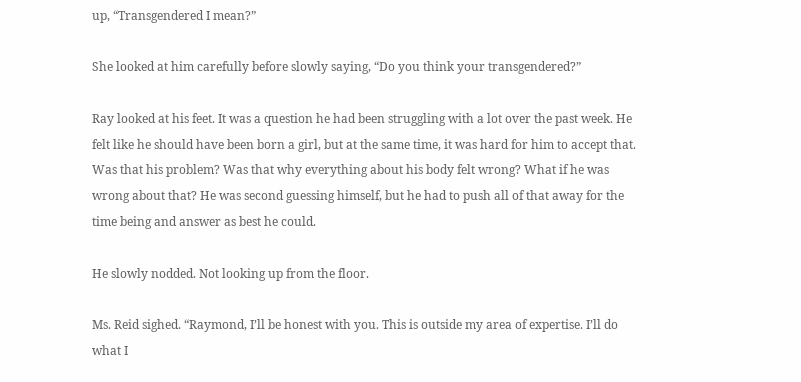up, “Transgendered I mean?”

She looked at him carefully before slowly saying, “Do you think your transgendered?”

Ray looked at his feet. It was a question he had been struggling with a lot over the past week. He felt like he should have been born a girl, but at the same time, it was hard for him to accept that. Was that his problem? Was that why everything about his body felt wrong? What if he was wrong about that? He was second guessing himself, but he had to push all of that away for the time being and answer as best he could.

He slowly nodded. Not looking up from the floor.

Ms. Reid sighed. “Raymond, I’ll be honest with you. This is outside my area of expertise. I’ll do what I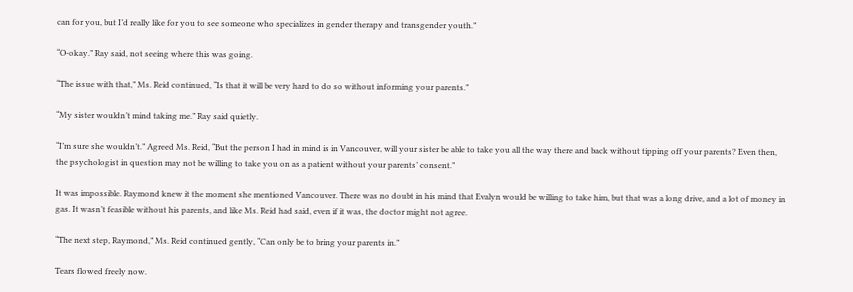can for you, but I’d really like for you to see someone who specializes in gender therapy and transgender youth.”

“O-okay.” Ray said, not seeing where this was going.

“The issue with that,” Ms. Reid continued, “Is that it will be very hard to do so without informing your parents.”

“My sister wouldn’t mind taking me.” Ray said quietly.

“I’m sure she wouldn’t.” Agreed Ms. Reid, “But the person I had in mind is in Vancouver, will your sister be able to take you all the way there and back without tipping off your parents? Even then, the psychologist in question may not be willing to take you on as a patient without your parents’ consent.”

It was impossible. Raymond knew it the moment she mentioned Vancouver. There was no doubt in his mind that Evalyn would be willing to take him, but that was a long drive, and a lot of money in gas. It wasn’t feasible without his parents, and like Ms. Reid had said, even if it was, the doctor might not agree.

“The next step, Raymond,” Ms. Reid continued gently, “Can only be to bring your parents in.”

Tears flowed freely now.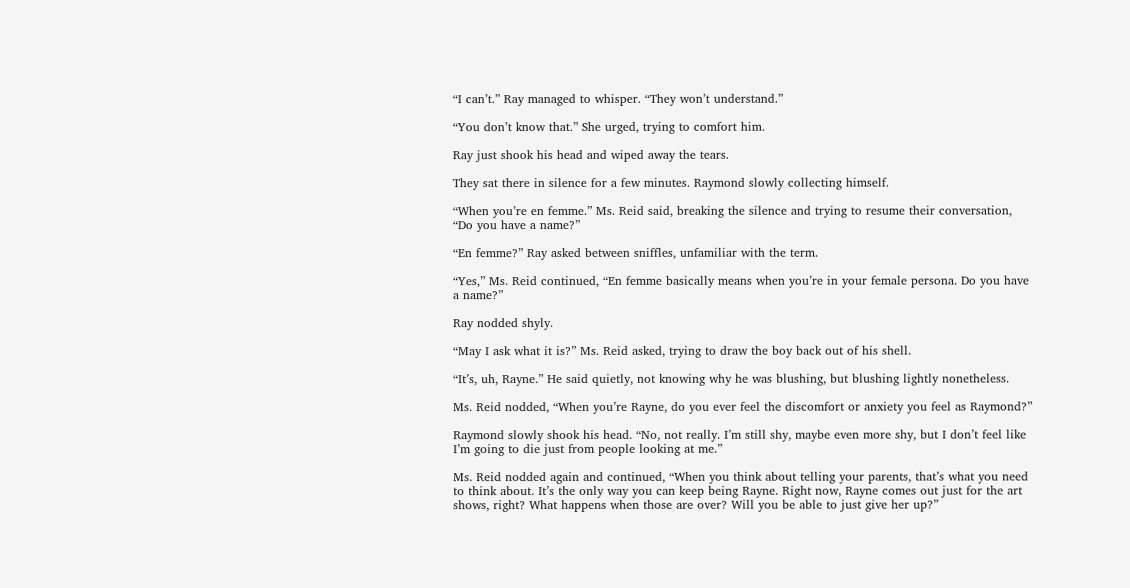“I can’t.” Ray managed to whisper. “They won’t understand.”

“You don’t know that.” She urged, trying to comfort him.

Ray just shook his head and wiped away the tears.

They sat there in silence for a few minutes. Raymond slowly collecting himself.

“When you’re en femme.” Ms. Reid said, breaking the silence and trying to resume their conversation, “Do you have a name?”

“En femme?” Ray asked between sniffles, unfamiliar with the term.

“Yes,” Ms. Reid continued, “En femme basically means when you’re in your female persona. Do you have a name?”

Ray nodded shyly.

“May I ask what it is?” Ms. Reid asked, trying to draw the boy back out of his shell.

“It’s, uh, Rayne.” He said quietly, not knowing why he was blushing, but blushing lightly nonetheless.

Ms. Reid nodded, “When you’re Rayne, do you ever feel the discomfort or anxiety you feel as Raymond?”

Raymond slowly shook his head. “No, not really. I’m still shy, maybe even more shy, but I don’t feel like I’m going to die just from people looking at me.”

Ms. Reid nodded again and continued, “When you think about telling your parents, that’s what you need to think about. It’s the only way you can keep being Rayne. Right now, Rayne comes out just for the art shows, right? What happens when those are over? Will you be able to just give her up?”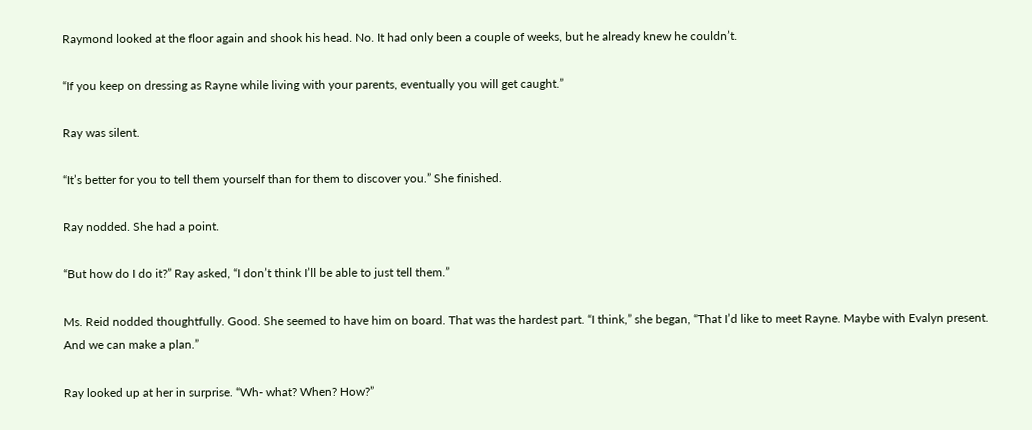Raymond looked at the floor again and shook his head. No. It had only been a couple of weeks, but he already knew he couldn’t.

“If you keep on dressing as Rayne while living with your parents, eventually you will get caught.”

Ray was silent.

“It’s better for you to tell them yourself than for them to discover you.” She finished.

Ray nodded. She had a point.

“But how do I do it?” Ray asked, “I don’t think I’ll be able to just tell them.”

Ms. Reid nodded thoughtfully. Good. She seemed to have him on board. That was the hardest part. “I think,” she began, “That I’d like to meet Rayne. Maybe with Evalyn present. And we can make a plan.”

Ray looked up at her in surprise. “Wh- what? When? How?”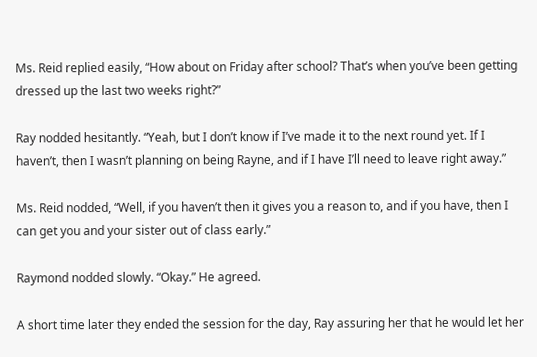Ms. Reid replied easily, “How about on Friday after school? That’s when you’ve been getting dressed up the last two weeks right?”

Ray nodded hesitantly. “Yeah, but I don’t know if I’ve made it to the next round yet. If I haven’t, then I wasn’t planning on being Rayne, and if I have I’ll need to leave right away.”

Ms. Reid nodded, “Well, if you haven’t then it gives you a reason to, and if you have, then I can get you and your sister out of class early.”

Raymond nodded slowly. “Okay.” He agreed.

A short time later they ended the session for the day, Ray assuring her that he would let her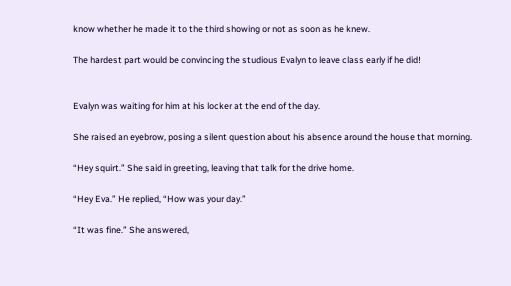know whether he made it to the third showing or not as soon as he knew.

The hardest part would be convincing the studious Evalyn to leave class early if he did!


Evalyn was waiting for him at his locker at the end of the day.

She raised an eyebrow, posing a silent question about his absence around the house that morning.

“Hey squirt.” She said in greeting, leaving that talk for the drive home.

“Hey Eva.” He replied, “How was your day.”

“It was fine.” She answered,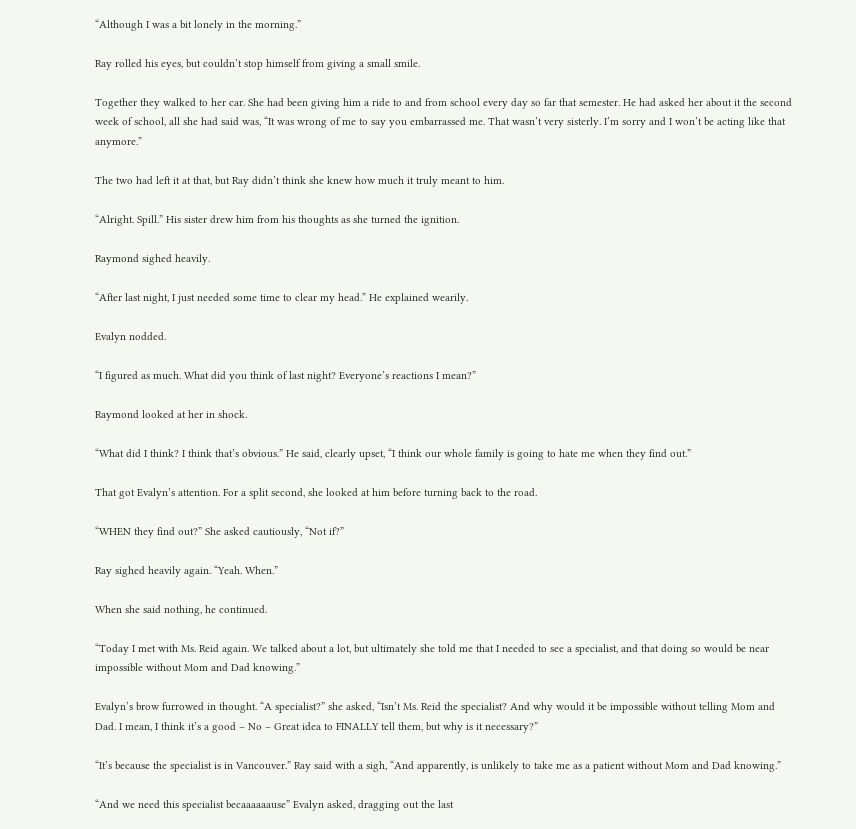“Although I was a bit lonely in the morning.”

Ray rolled his eyes, but couldn’t stop himself from giving a small smile.

Together they walked to her car. She had been giving him a ride to and from school every day so far that semester. He had asked her about it the second week of school, all she had said was, “It was wrong of me to say you embarrassed me. That wasn’t very sisterly. I’m sorry and I won’t be acting like that anymore.”

The two had left it at that, but Ray didn’t think she knew how much it truly meant to him.

“Alright. Spill.” His sister drew him from his thoughts as she turned the ignition.

Raymond sighed heavily.

“After last night, I just needed some time to clear my head.” He explained wearily.

Evalyn nodded.

“I figured as much. What did you think of last night? Everyone’s reactions I mean?”

Raymond looked at her in shock.

“What did I think? I think that’s obvious.” He said, clearly upset, “I think our whole family is going to hate me when they find out.”

That got Evalyn’s attention. For a split second, she looked at him before turning back to the road.

“WHEN they find out?” She asked cautiously, “Not if?”

Ray sighed heavily again. “Yeah. When.”

When she said nothing, he continued.

“Today I met with Ms. Reid again. We talked about a lot, but ultimately she told me that I needed to see a specialist, and that doing so would be near impossible without Mom and Dad knowing.”

Evalyn’s brow furrowed in thought. “A specialist?” she asked, “Isn’t Ms. Reid the specialist? And why would it be impossible without telling Mom and Dad. I mean, I think it’s a good – No – Great idea to FINALLY tell them, but why is it necessary?”

“It’s because the specialist is in Vancouver.” Ray said with a sigh, “And apparently, is unlikely to take me as a patient without Mom and Dad knowing.”

“And we need this specialist becaaaaaause” Evalyn asked, dragging out the last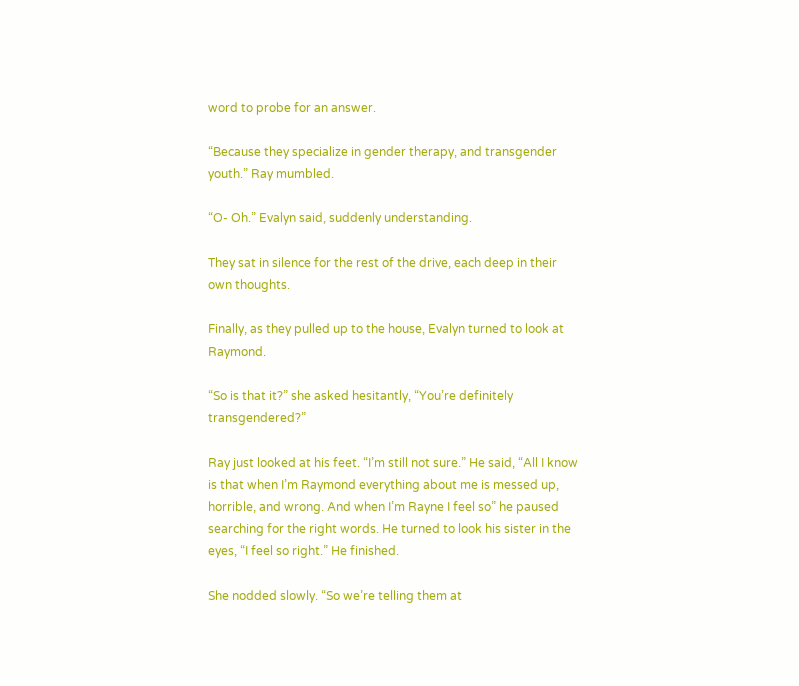word to probe for an answer.

“Because they specialize in gender therapy, and transgender youth.” Ray mumbled.

“O- Oh.” Evalyn said, suddenly understanding.

They sat in silence for the rest of the drive, each deep in their own thoughts.

Finally, as they pulled up to the house, Evalyn turned to look at Raymond.

“So is that it?” she asked hesitantly, “You’re definitely transgendered?”

Ray just looked at his feet. “I’m still not sure.” He said, “All I know is that when I’m Raymond everything about me is messed up, horrible, and wrong. And when I’m Rayne I feel so” he paused searching for the right words. He turned to look his sister in the eyes, “I feel so right.” He finished.

She nodded slowly. “So we’re telling them at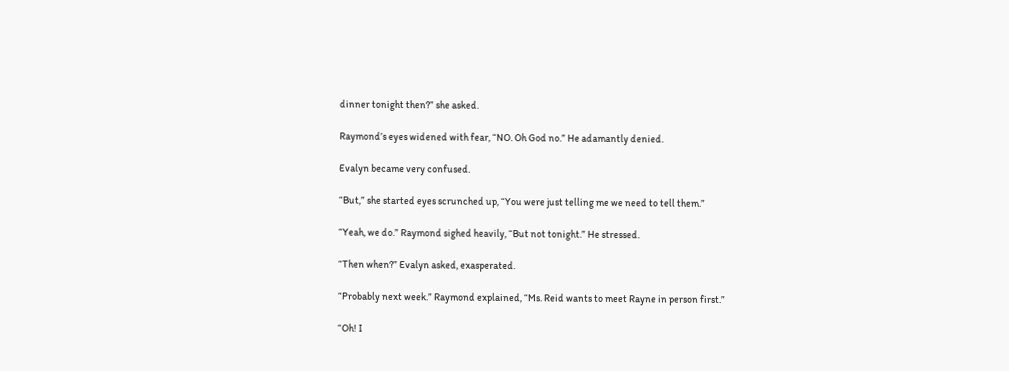dinner tonight then?” she asked.

Raymond’s eyes widened with fear, “NO. Oh God no.” He adamantly denied.

Evalyn became very confused.

“But,” she started eyes scrunched up, “You were just telling me we need to tell them.”

“Yeah, we do.” Raymond sighed heavily, “But not tonight.” He stressed.

“Then when?” Evalyn asked, exasperated.

“Probably next week.” Raymond explained, “Ms. Reid wants to meet Rayne in person first.”

“Oh! I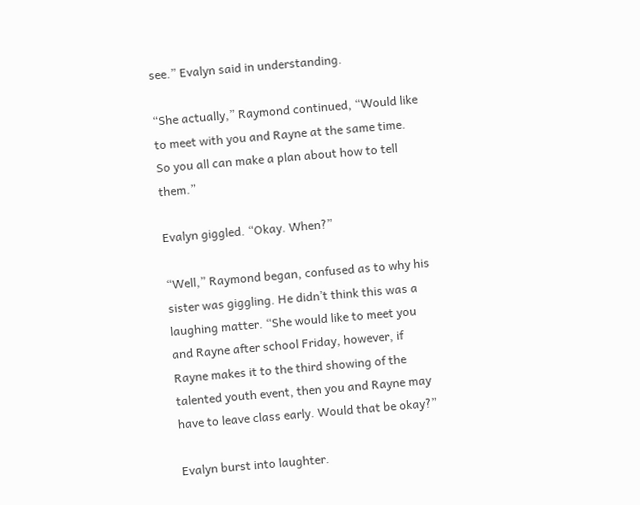see.” Evalyn said in understanding.

“She actually,” Raymond continued, “Would like to meet with you and Rayne at the same time. So you all can make a plan about how to tell them.”

Evalyn giggled. “Okay. When?”

“Well,” Raymond began, confused as to why his sister was giggling. He didn’t think this was a laughing matter. “She would like to meet you and Rayne after school Friday, however, if Rayne makes it to the third showing of the talented youth event, then you and Rayne may have to leave class early. Would that be okay?”

Evalyn burst into laughter.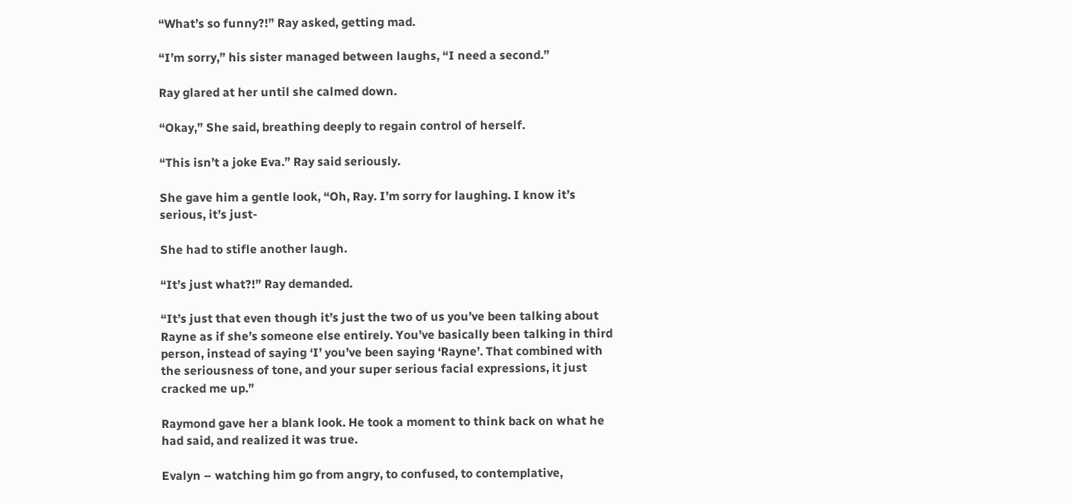“What’s so funny?!” Ray asked, getting mad.

“I’m sorry,” his sister managed between laughs, “I need a second.”

Ray glared at her until she calmed down.

“Okay,” She said, breathing deeply to regain control of herself.

“This isn’t a joke Eva.” Ray said seriously.

She gave him a gentle look, “Oh, Ray. I’m sorry for laughing. I know it’s serious, it’s just-

She had to stifle another laugh.

“It’s just what?!” Ray demanded.

“It’s just that even though it’s just the two of us you’ve been talking about Rayne as if she’s someone else entirely. You’ve basically been talking in third person, instead of saying ‘I’ you’ve been saying ‘Rayne’. That combined with the seriousness of tone, and your super serious facial expressions, it just cracked me up.”

Raymond gave her a blank look. He took a moment to think back on what he had said, and realized it was true.

Evalyn – watching him go from angry, to confused, to contemplative,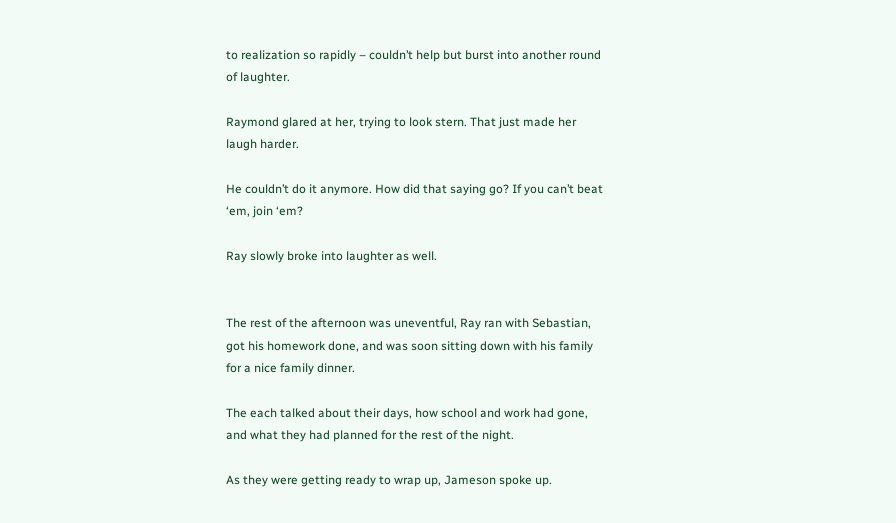to realization so rapidly – couldn’t help but burst into another round of laughter.

Raymond glared at her, trying to look stern. That just made her laugh harder.

He couldn’t do it anymore. How did that saying go? If you can’t beat ‘em, join ‘em?

Ray slowly broke into laughter as well.


The rest of the afternoon was uneventful, Ray ran with Sebastian, got his homework done, and was soon sitting down with his family for a nice family dinner.

The each talked about their days, how school and work had gone, and what they had planned for the rest of the night.

As they were getting ready to wrap up, Jameson spoke up.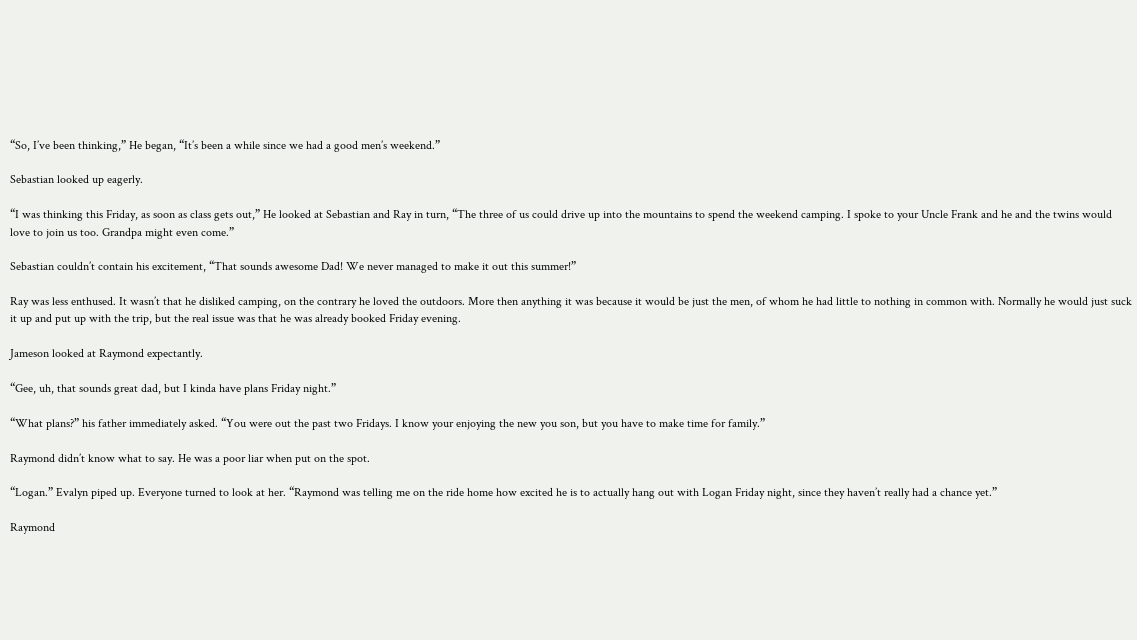“So, I’ve been thinking,” He began, “It’s been a while since we had a good men’s weekend.”

Sebastian looked up eagerly.

“I was thinking this Friday, as soon as class gets out,” He looked at Sebastian and Ray in turn, “The three of us could drive up into the mountains to spend the weekend camping. I spoke to your Uncle Frank and he and the twins would love to join us too. Grandpa might even come.”

Sebastian couldn’t contain his excitement, “That sounds awesome Dad! We never managed to make it out this summer!”

Ray was less enthused. It wasn’t that he disliked camping, on the contrary he loved the outdoors. More then anything it was because it would be just the men, of whom he had little to nothing in common with. Normally he would just suck it up and put up with the trip, but the real issue was that he was already booked Friday evening.

Jameson looked at Raymond expectantly.

“Gee, uh, that sounds great dad, but I kinda have plans Friday night.”

“What plans?” his father immediately asked. “You were out the past two Fridays. I know your enjoying the new you son, but you have to make time for family.”

Raymond didn’t know what to say. He was a poor liar when put on the spot.

“Logan.” Evalyn piped up. Everyone turned to look at her. “Raymond was telling me on the ride home how excited he is to actually hang out with Logan Friday night, since they haven’t really had a chance yet.”

Raymond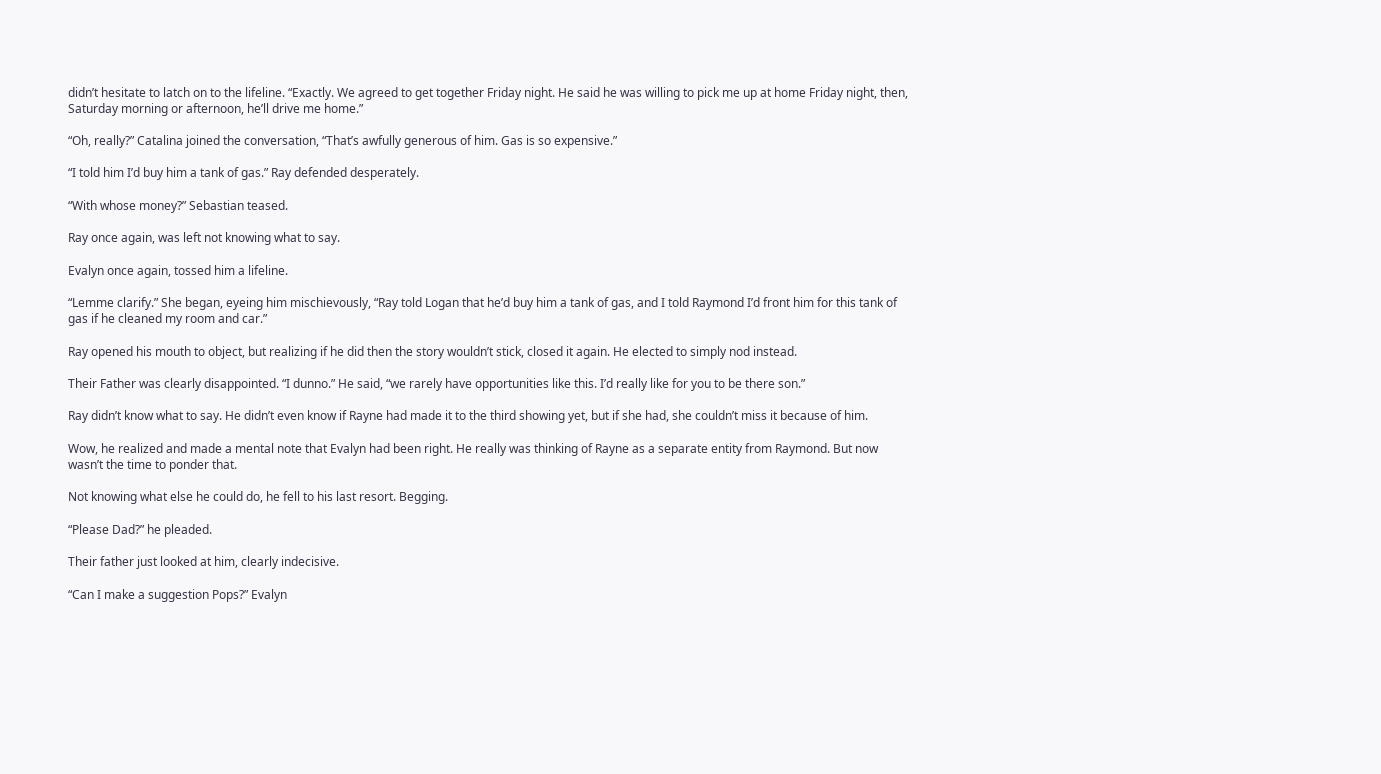didn’t hesitate to latch on to the lifeline. “Exactly. We agreed to get together Friday night. He said he was willing to pick me up at home Friday night, then, Saturday morning or afternoon, he’ll drive me home.”

“Oh, really?” Catalina joined the conversation, “That’s awfully generous of him. Gas is so expensive.”

“I told him I’d buy him a tank of gas.” Ray defended desperately.

“With whose money?” Sebastian teased.

Ray once again, was left not knowing what to say.

Evalyn once again, tossed him a lifeline.

“Lemme clarify.” She began, eyeing him mischievously, “Ray told Logan that he’d buy him a tank of gas, and I told Raymond I’d front him for this tank of gas if he cleaned my room and car.”

Ray opened his mouth to object, but realizing if he did then the story wouldn’t stick, closed it again. He elected to simply nod instead.

Their Father was clearly disappointed. “I dunno.” He said, “we rarely have opportunities like this. I’d really like for you to be there son.”

Ray didn’t know what to say. He didn’t even know if Rayne had made it to the third showing yet, but if she had, she couldn’t miss it because of him.

Wow, he realized and made a mental note that Evalyn had been right. He really was thinking of Rayne as a separate entity from Raymond. But now wasn’t the time to ponder that.

Not knowing what else he could do, he fell to his last resort. Begging.

“Please Dad?” he pleaded.

Their father just looked at him, clearly indecisive.

“Can I make a suggestion Pops?” Evalyn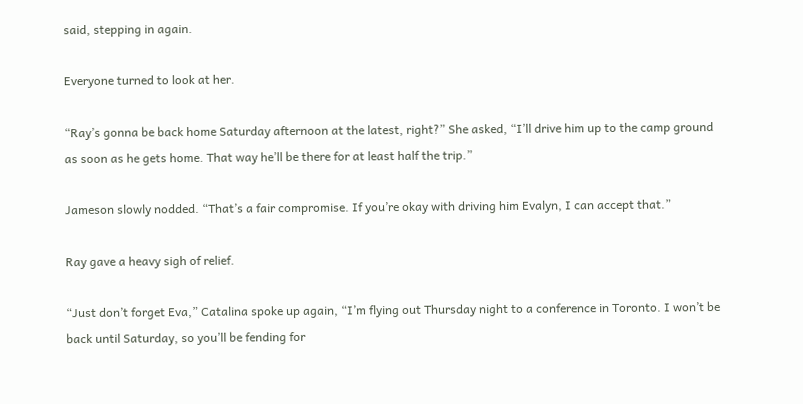said, stepping in again.

Everyone turned to look at her.

“Ray’s gonna be back home Saturday afternoon at the latest, right?” She asked, “I’ll drive him up to the camp ground as soon as he gets home. That way he’ll be there for at least half the trip.”

Jameson slowly nodded. “That’s a fair compromise. If you’re okay with driving him Evalyn, I can accept that.”

Ray gave a heavy sigh of relief.

“Just don’t forget Eva,” Catalina spoke up again, “I’m flying out Thursday night to a conference in Toronto. I won’t be back until Saturday, so you’ll be fending for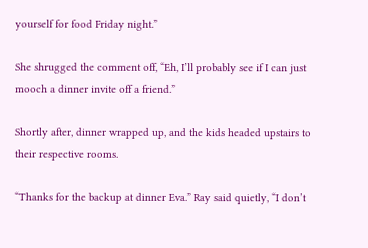yourself for food Friday night.”

She shrugged the comment off, “Eh, I’ll probably see if I can just mooch a dinner invite off a friend.”

Shortly after, dinner wrapped up, and the kids headed upstairs to their respective rooms.

“Thanks for the backup at dinner Eva.” Ray said quietly, “I don’t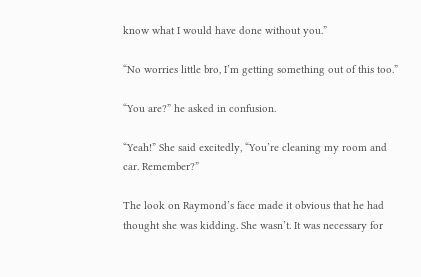know what I would have done without you.”

“No worries little bro, I’m getting something out of this too.”

“You are?” he asked in confusion.

“Yeah!” She said excitedly, “You’re cleaning my room and car. Remember?”

The look on Raymond’s face made it obvious that he had thought she was kidding. She wasn’t. It was necessary for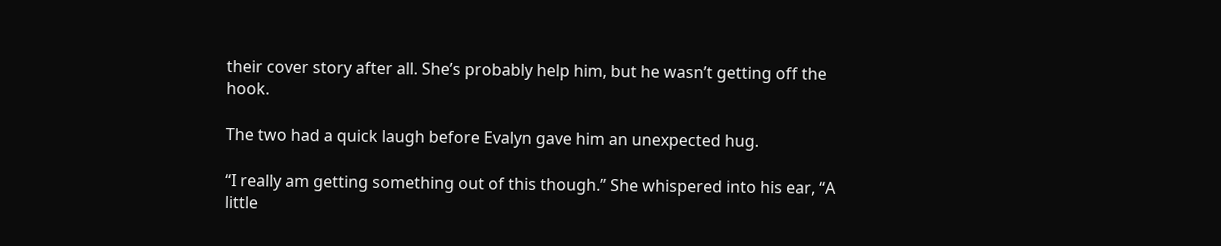their cover story after all. She’s probably help him, but he wasn’t getting off the hook.

The two had a quick laugh before Evalyn gave him an unexpected hug.

“I really am getting something out of this though.” She whispered into his ear, “A little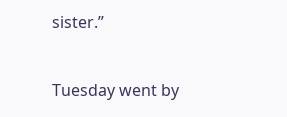sister.”


Tuesday went by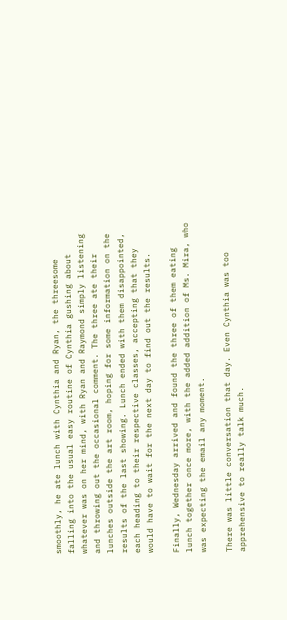smoothly, he ate lunch with Cynthia and Ryan, the threesome falling into the usual easy routine of Cynthia gushing about whatever was on her mind, with Ryan and Raymond simply listening and throwing out the occasional comment. The three ate their lunches outside the art room, hoping for some information on the results of the last showing. Lunch ended with them disappointed, each heading to their respective classes, accepting that they would have to wait for the next day to find out the results.

Finally, Wednesday arrived and found the three of them eating lunch together once more, with the added addition of Ms. Mira, who was expecting the email any moment.

There was little conversation that day. Even Cynthia was too apprehensive to really talk much.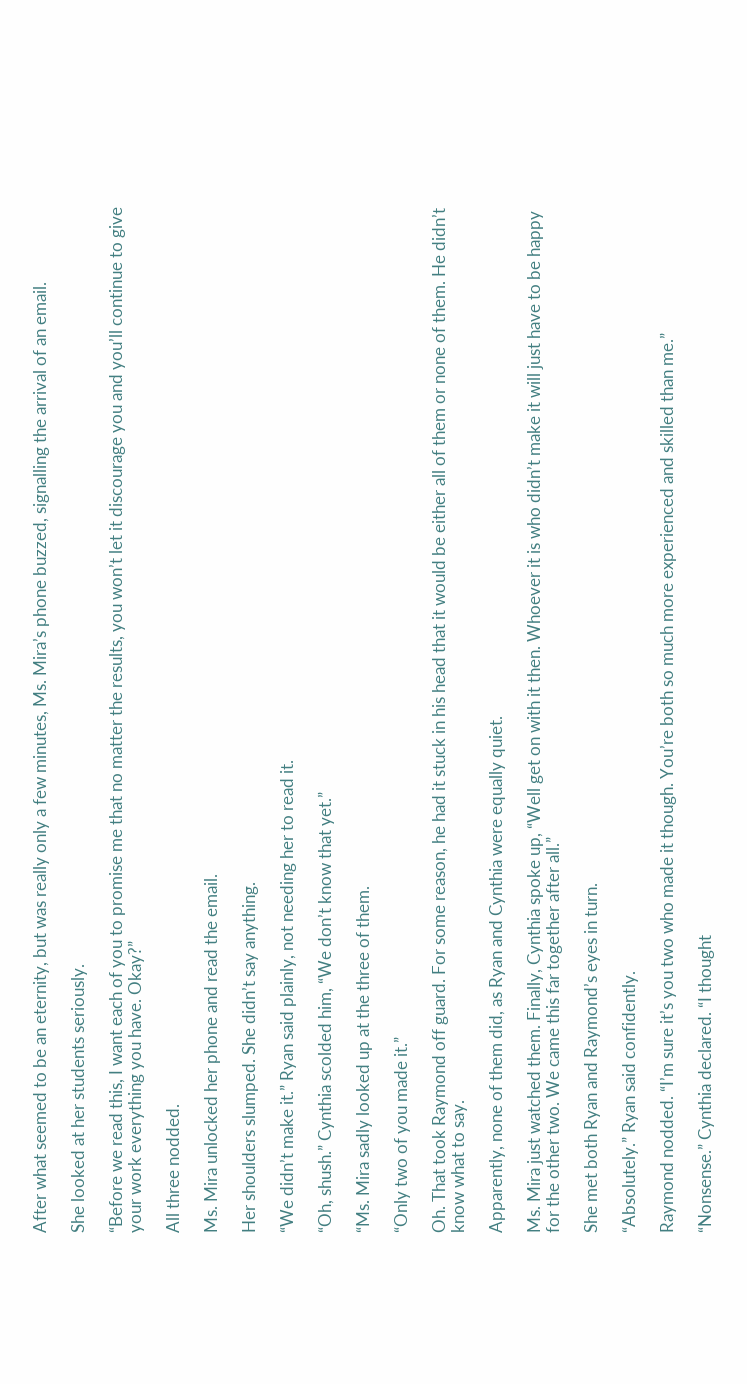After what seemed to be an eternity, but was really only a few minutes, Ms. Mira’s phone buzzed, signalling the arrival of an email.

She looked at her students seriously.

“Before we read this, I want each of you to promise me that no matter the results, you won’t let it discourage you and you’ll continue to give your work everything you have. Okay?”

All three nodded.

Ms. Mira unlocked her phone and read the email.

Her shoulders slumped. She didn’t say anything.

“We didn’t make it.” Ryan said plainly, not needing her to read it.

“Oh, shush.” Cynthia scolded him, “We don’t know that yet.”

“Ms. Mira sadly looked up at the three of them.

“Only two of you made it.”

Oh. That took Raymond off guard. For some reason, he had it stuck in his head that it would be either all of them or none of them. He didn’t know what to say.

Apparently, none of them did, as Ryan and Cynthia were equally quiet.

Ms. Mira just watched them. Finally, Cynthia spoke up, “Well get on with it then. Whoever it is who didn’t make it will just have to be happy for the other two. We came this far together after all.”

She met both Ryan and Raymond’s eyes in turn.

“Absolutely.” Ryan said confidently.

Raymond nodded. “I’m sure it’s you two who made it though. You’re both so much more experienced and skilled than me.”

“Nonsense.” Cynthia declared. “I thought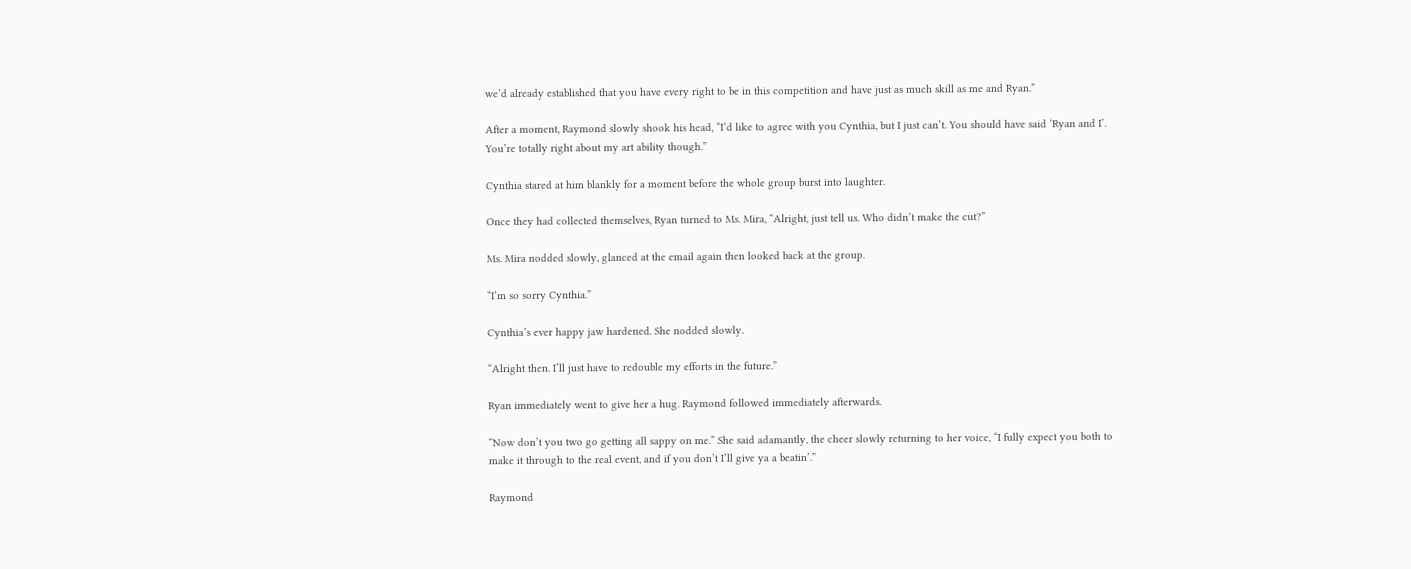we’d already established that you have every right to be in this competition and have just as much skill as me and Ryan.”

After a moment, Raymond slowly shook his head, “I’d like to agree with you Cynthia, but I just can’t. You should have said ‘Ryan and I’. You’re totally right about my art ability though.”

Cynthia stared at him blankly for a moment before the whole group burst into laughter.

Once they had collected themselves, Ryan turned to Ms. Mira, “Alright, just tell us. Who didn’t make the cut?”

Ms. Mira nodded slowly, glanced at the email again then looked back at the group.

“I’m so sorry Cynthia.”

Cynthia’s ever happy jaw hardened. She nodded slowly.

“Alright then. I’ll just have to redouble my efforts in the future.”

Ryan immediately went to give her a hug. Raymond followed immediately afterwards.

“Now don’t you two go getting all sappy on me.” She said adamantly, the cheer slowly returning to her voice, “I fully expect you both to make it through to the real event, and if you don’t I’ll give ya a beatin’.”

Raymond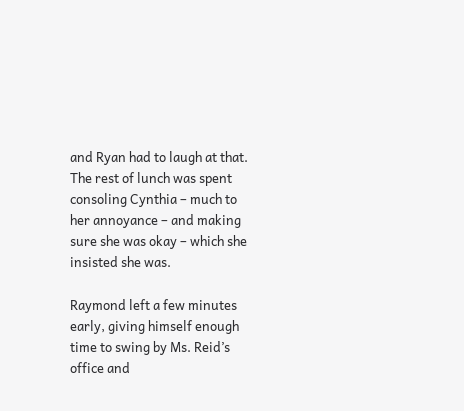and Ryan had to laugh at that. The rest of lunch was spent consoling Cynthia – much to her annoyance – and making sure she was okay – which she insisted she was.

Raymond left a few minutes early, giving himself enough time to swing by Ms. Reid’s office and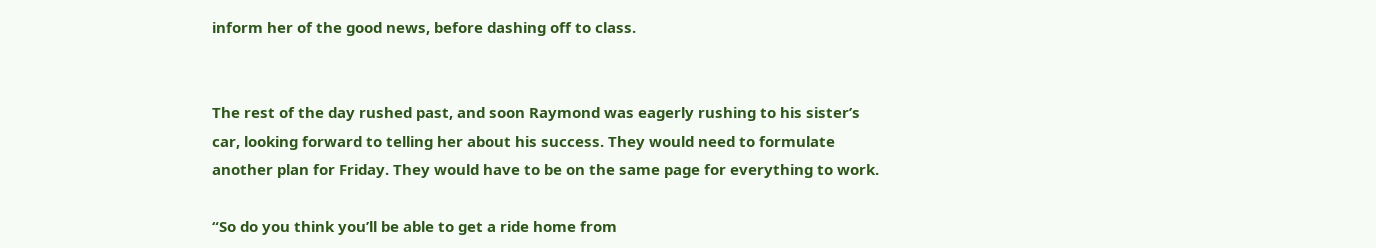inform her of the good news, before dashing off to class.


The rest of the day rushed past, and soon Raymond was eagerly rushing to his sister’s car, looking forward to telling her about his success. They would need to formulate another plan for Friday. They would have to be on the same page for everything to work.

“So do you think you’ll be able to get a ride home from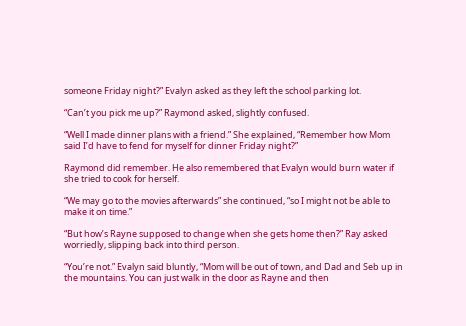someone Friday night?” Evalyn asked as they left the school parking lot.

“Can’t you pick me up?” Raymond asked, slightly confused.

“Well I made dinner plans with a friend.” She explained, “Remember how Mom said I’d have to fend for myself for dinner Friday night?”

Raymond did remember. He also remembered that Evalyn would burn water if she tried to cook for herself.

“We may go to the movies afterwards” she continued, “so I might not be able to make it on time.”

“But how’s Rayne supposed to change when she gets home then?” Ray asked worriedly, slipping back into third person.

“You’re not.” Evalyn said bluntly, “Mom will be out of town, and Dad and Seb up in the mountains. You can just walk in the door as Rayne and then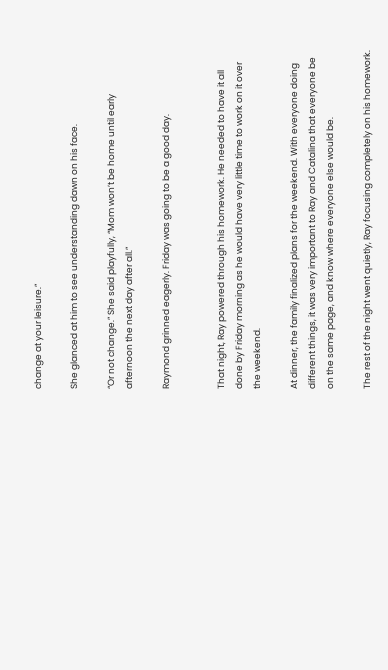change at your leisure.”

She glanced at him to see understanding dawn on his face.

“Or not change.” She said playfully, “Mom won’t be home until early afternoon the next day after all.”

Raymond grinned eagerly. Friday was going to be a good day.


That night, Ray powered through his homework. He needed to have it all done by Friday morning as he would have very little time to work on it over the weekend.

At dinner, the family finalized plans for the weekend. With everyone doing different things, it was very important to Ray and Catalina that everyone be on the same page, and know where everyone else would be.

The rest of the night went quietly, Ray focusing completely on his homework.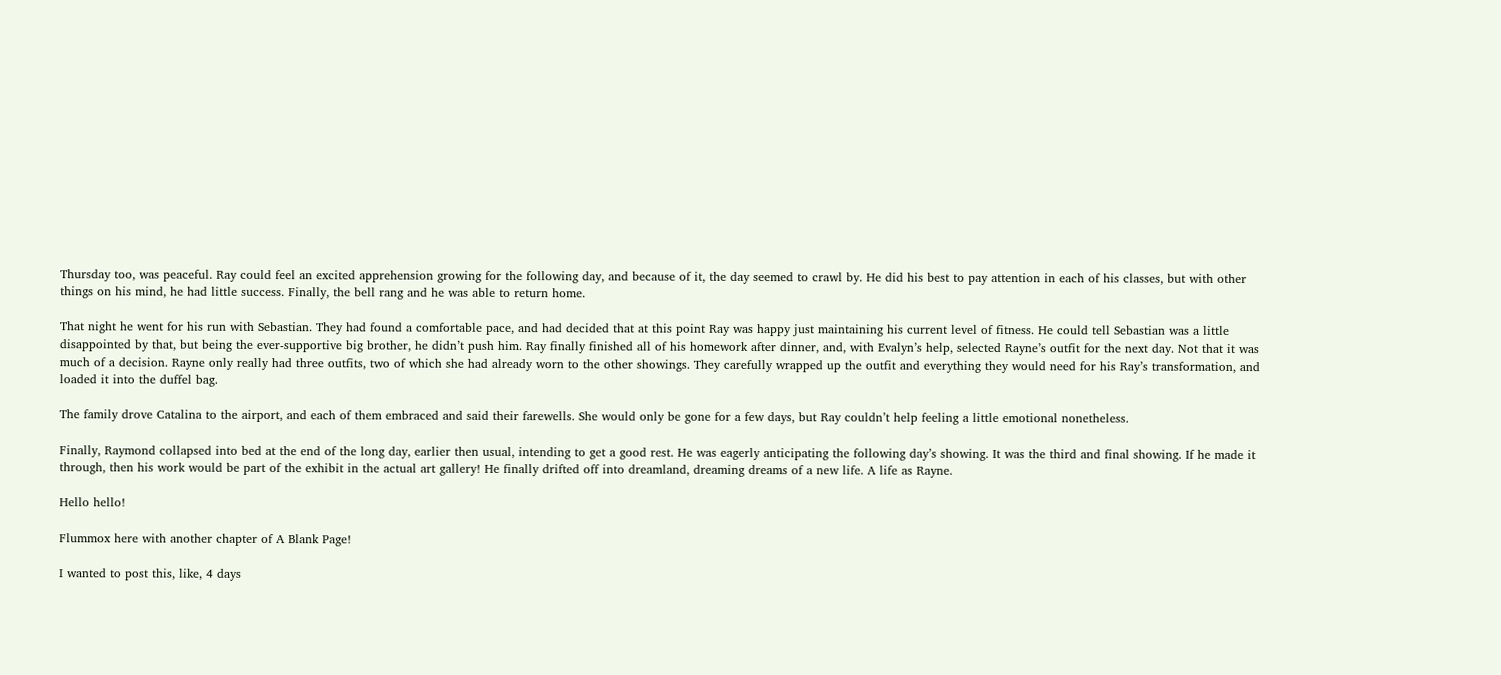Thursday too, was peaceful. Ray could feel an excited apprehension growing for the following day, and because of it, the day seemed to crawl by. He did his best to pay attention in each of his classes, but with other things on his mind, he had little success. Finally, the bell rang and he was able to return home.

That night he went for his run with Sebastian. They had found a comfortable pace, and had decided that at this point Ray was happy just maintaining his current level of fitness. He could tell Sebastian was a little disappointed by that, but being the ever-supportive big brother, he didn’t push him. Ray finally finished all of his homework after dinner, and, with Evalyn’s help, selected Rayne’s outfit for the next day. Not that it was much of a decision. Rayne only really had three outfits, two of which she had already worn to the other showings. They carefully wrapped up the outfit and everything they would need for his Ray’s transformation, and loaded it into the duffel bag.

The family drove Catalina to the airport, and each of them embraced and said their farewells. She would only be gone for a few days, but Ray couldn’t help feeling a little emotional nonetheless.

Finally, Raymond collapsed into bed at the end of the long day, earlier then usual, intending to get a good rest. He was eagerly anticipating the following day’s showing. It was the third and final showing. If he made it through, then his work would be part of the exhibit in the actual art gallery! He finally drifted off into dreamland, dreaming dreams of a new life. A life as Rayne.

Hello hello!

Flummox here with another chapter of A Blank Page!

I wanted to post this, like, 4 days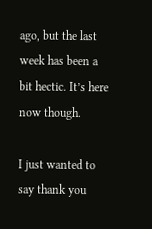ago, but the last week has been a bit hectic. It’s here now though.

I just wanted to say thank you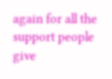again for all the support people give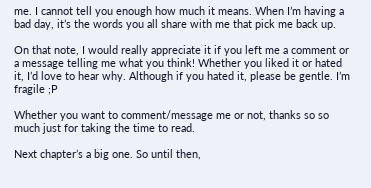me. I cannot tell you enough how much it means. When I’m having a bad day, it’s the words you all share with me that pick me back up.

On that note, I would really appreciate it if you left me a comment or a message telling me what you think! Whether you liked it or hated it, I’d love to hear why. Although if you hated it, please be gentle. I’m fragile ;P

Whether you want to comment/message me or not, thanks so so much just for taking the time to read.

Next chapter’s a big one. So until then,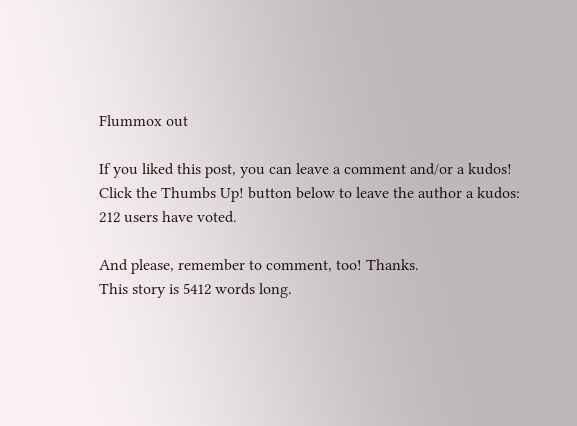Flummox out

If you liked this post, you can leave a comment and/or a kudos!
Click the Thumbs Up! button below to leave the author a kudos:
212 users have voted.

And please, remember to comment, too! Thanks.
This story is 5412 words long.